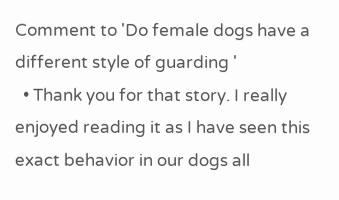Comment to 'Do female dogs have a different style of guarding '
  • Thank you for that story. I really enjoyed reading it as I have seen this exact behavior in our dogs all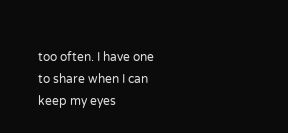too often. I have one to share when I can keep my eyes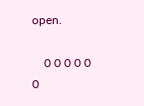open.

    0 0 0 0 0 0